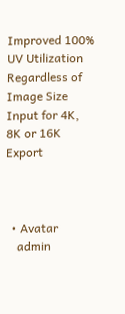Improved 100% UV Utilization Regardless of Image Size Input for 4K, 8K or 16K Export



  • Avatar
    admin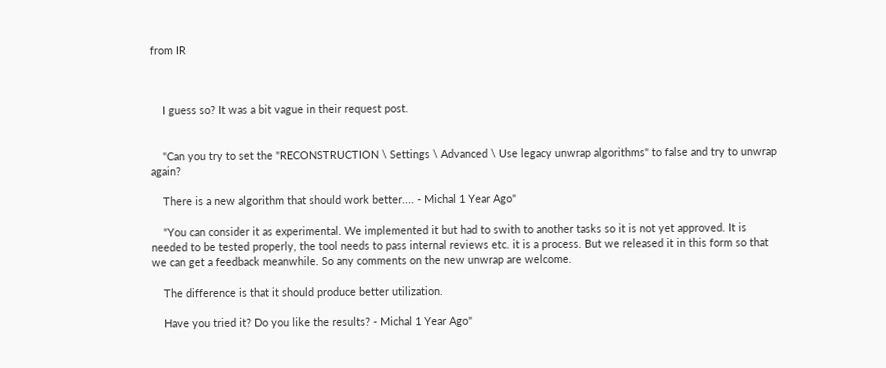from IR



    I guess so? It was a bit vague in their request post.


    "Can you try to set the "RECONSTRUCTION \ Settings \ Advanced \ Use legacy unwrap algorithms" to false and try to unwrap again?

    There is a new algorithm that should work better.... - Michal 1 Year Ago"

    "You can consider it as experimental. We implemented it but had to swith to another tasks so it is not yet approved. It is needed to be tested properly, the tool needs to pass internal reviews etc. it is a process. But we released it in this form so that we can get a feedback meanwhile. So any comments on the new unwrap are welcome.

    The difference is that it should produce better utilization.

    Have you tried it? Do you like the results? - Michal 1 Year Ago"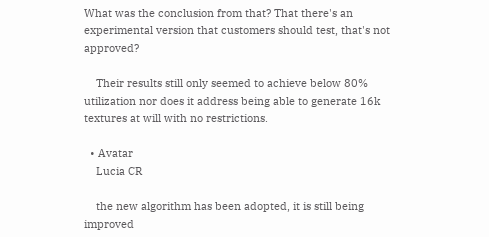What was the conclusion from that? That there's an experimental version that customers should test, that's not approved?

    Their results still only seemed to achieve below 80% utilization nor does it address being able to generate 16k textures at will with no restrictions.

  • Avatar
    Lucia CR

    the new algorithm has been adopted, it is still being improved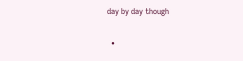day by day though

  •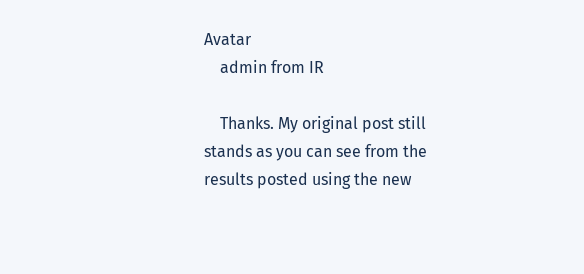Avatar
    admin from IR

    Thanks. My original post still stands as you can see from the results posted using the new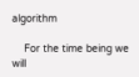algorithm

    For the time being we will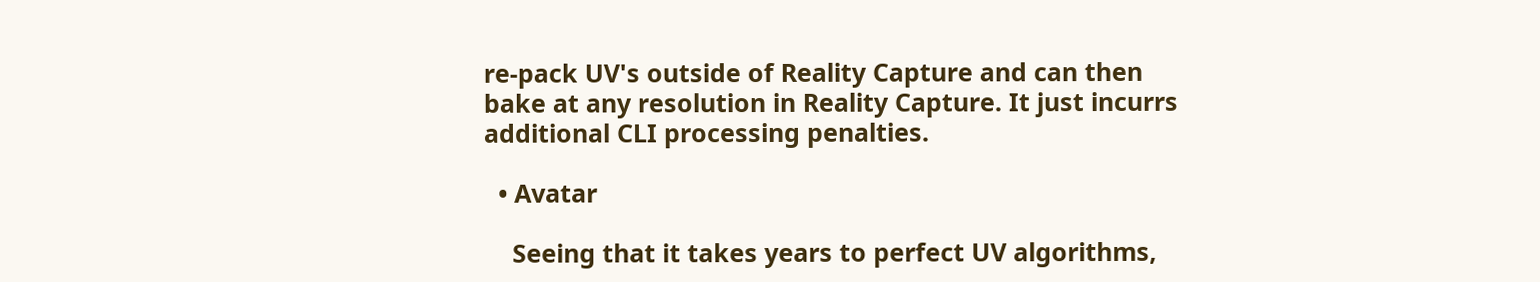re-pack UV's outside of Reality Capture and can then bake at any resolution in Reality Capture. It just incurrs additional CLI processing penalties.

  • Avatar

    Seeing that it takes years to perfect UV algorithms,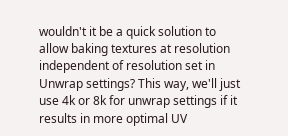wouldn't it be a quick solution to allow baking textures at resolution independent of resolution set in Unwrap settings? This way, we'll just use 4k or 8k for unwrap settings if it results in more optimal UV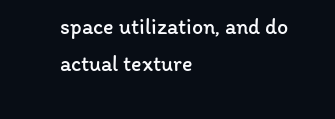space utilization, and do actual texture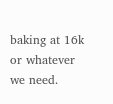baking at 16k or whatever we need.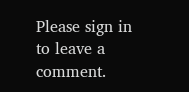Please sign in to leave a comment.